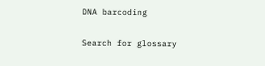DNA barcoding

Search for glossary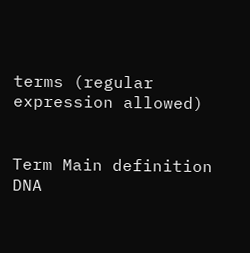terms (regular expression allowed)


Term Main definition
DNA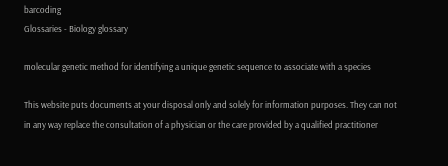barcoding
Glossaries - Biology glossary

molecular genetic method for identifying a unique genetic sequence to associate with a species

This website puts documents at your disposal only and solely for information purposes. They can not in any way replace the consultation of a physician or the care provided by a qualified practitioner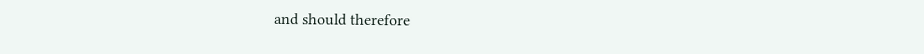and should therefore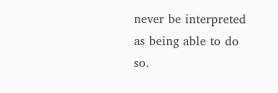never be interpreted as being able to do so.